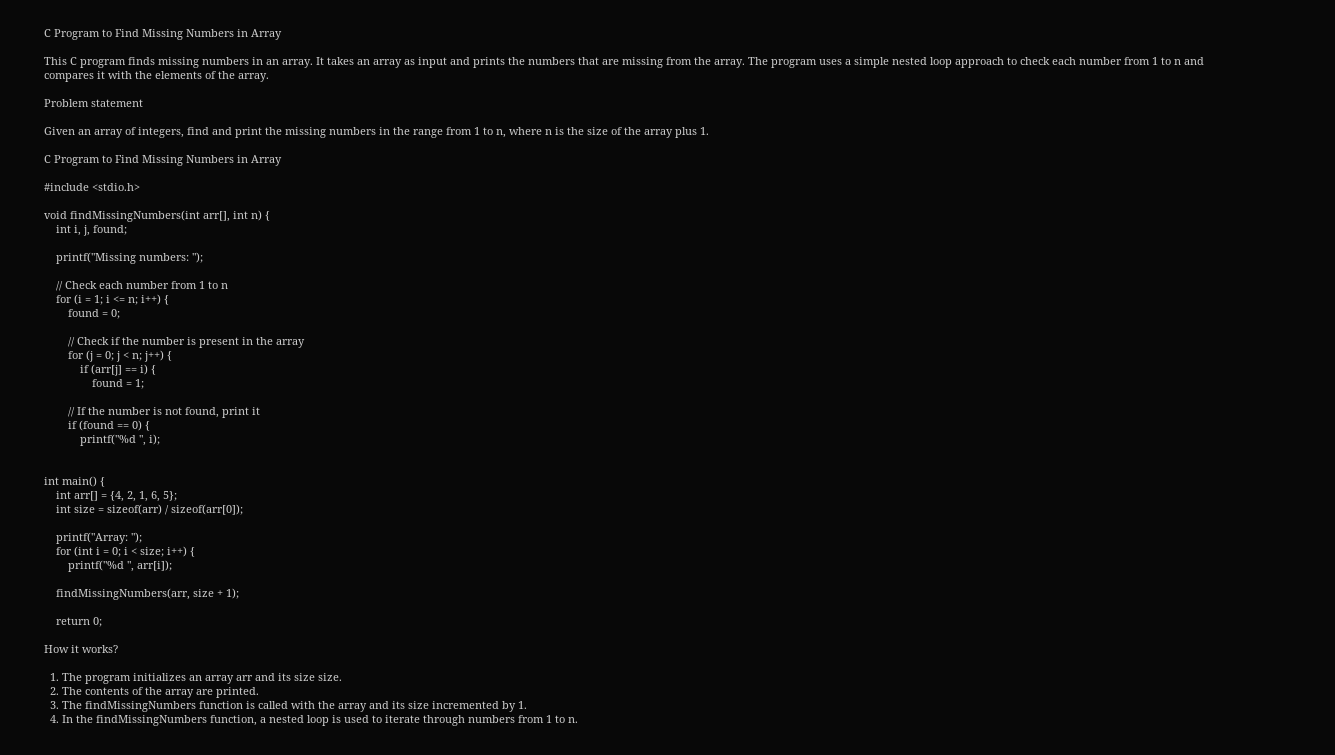C Program to Find Missing Numbers in Array

This C program finds missing numbers in an array. It takes an array as input and prints the numbers that are missing from the array. The program uses a simple nested loop approach to check each number from 1 to n and compares it with the elements of the array.

Problem statement

Given an array of integers, find and print the missing numbers in the range from 1 to n, where n is the size of the array plus 1.

C Program to Find Missing Numbers in Array

#include <stdio.h>

void findMissingNumbers(int arr[], int n) {
    int i, j, found;

    printf("Missing numbers: ");

    // Check each number from 1 to n
    for (i = 1; i <= n; i++) {
        found = 0;

        // Check if the number is present in the array
        for (j = 0; j < n; j++) {
            if (arr[j] == i) {
                found = 1;

        // If the number is not found, print it
        if (found == 0) {
            printf("%d ", i);


int main() {
    int arr[] = {4, 2, 1, 6, 5};
    int size = sizeof(arr) / sizeof(arr[0]);

    printf("Array: ");
    for (int i = 0; i < size; i++) {
        printf("%d ", arr[i]);

    findMissingNumbers(arr, size + 1);

    return 0;

How it works?

  1. The program initializes an array arr and its size size.
  2. The contents of the array are printed.
  3. The findMissingNumbers function is called with the array and its size incremented by 1.
  4. In the findMissingNumbers function, a nested loop is used to iterate through numbers from 1 to n.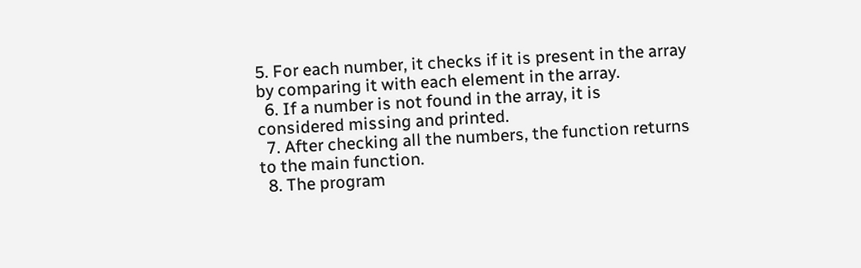5. For each number, it checks if it is present in the array by comparing it with each element in the array.
  6. If a number is not found in the array, it is considered missing and printed.
  7. After checking all the numbers, the function returns to the main function.
  8. The program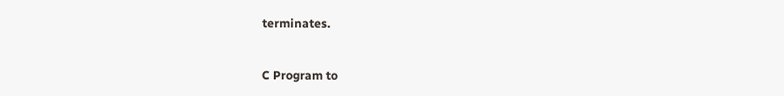terminates.


C Program to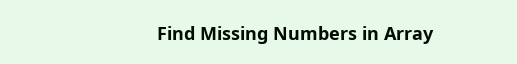Find Missing Numbers in Array